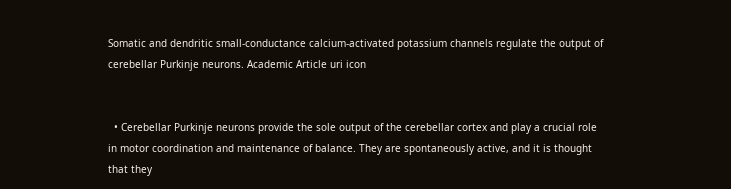Somatic and dendritic small-conductance calcium-activated potassium channels regulate the output of cerebellar Purkinje neurons. Academic Article uri icon


  • Cerebellar Purkinje neurons provide the sole output of the cerebellar cortex and play a crucial role in motor coordination and maintenance of balance. They are spontaneously active, and it is thought that they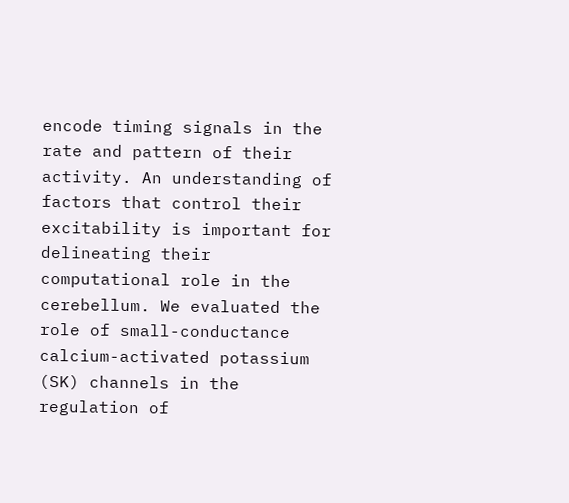encode timing signals in the rate and pattern of their activity. An understanding of factors that control their excitability is important for delineating their computational role in the cerebellum. We evaluated the role of small-conductance calcium-activated potassium (SK) channels in the regulation of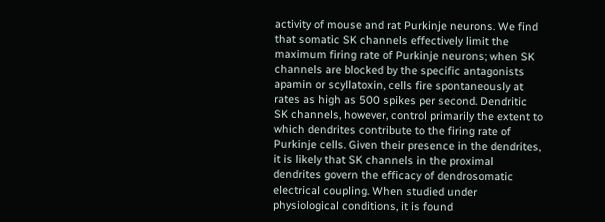activity of mouse and rat Purkinje neurons. We find that somatic SK channels effectively limit the maximum firing rate of Purkinje neurons; when SK channels are blocked by the specific antagonists apamin or scyllatoxin, cells fire spontaneously at rates as high as 500 spikes per second. Dendritic SK channels, however, control primarily the extent to which dendrites contribute to the firing rate of Purkinje cells. Given their presence in the dendrites, it is likely that SK channels in the proximal dendrites govern the efficacy of dendrosomatic electrical coupling. When studied under physiological conditions, it is found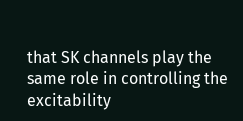that SK channels play the same role in controlling the excitability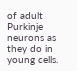of adult Purkinje neurons as they do in young cells.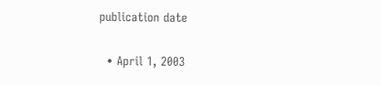publication date

  • April 1, 2003